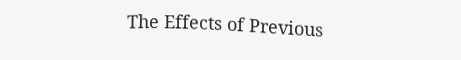The Effects of Previous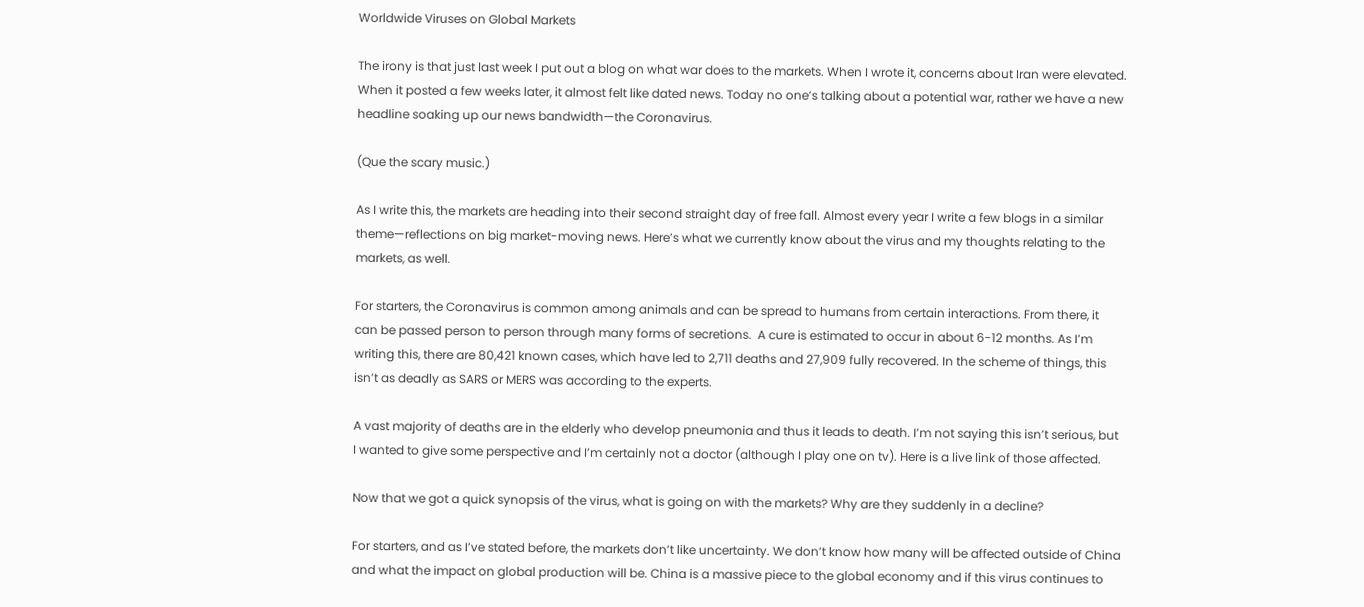Worldwide Viruses on Global Markets

The irony is that just last week I put out a blog on what war does to the markets. When I wrote it, concerns about Iran were elevated. When it posted a few weeks later, it almost felt like dated news. Today no one’s talking about a potential war, rather we have a new headline soaking up our news bandwidth—the Coronavirus.

(Que the scary music.)

As I write this, the markets are heading into their second straight day of free fall. Almost every year I write a few blogs in a similar theme—reflections on big market-moving news. Here’s what we currently know about the virus and my thoughts relating to the markets, as well.

For starters, the Coronavirus is common among animals and can be spread to humans from certain interactions. From there, it can be passed person to person through many forms of secretions.  A cure is estimated to occur in about 6-12 months. As I’m writing this, there are 80,421 known cases, which have led to 2,711 deaths and 27,909 fully recovered. In the scheme of things, this isn’t as deadly as SARS or MERS was according to the experts.

A vast majority of deaths are in the elderly who develop pneumonia and thus it leads to death. I’m not saying this isn’t serious, but I wanted to give some perspective and I’m certainly not a doctor (although I play one on tv). Here is a live link of those affected.

Now that we got a quick synopsis of the virus, what is going on with the markets? Why are they suddenly in a decline?

For starters, and as I’ve stated before, the markets don’t like uncertainty. We don’t know how many will be affected outside of China and what the impact on global production will be. China is a massive piece to the global economy and if this virus continues to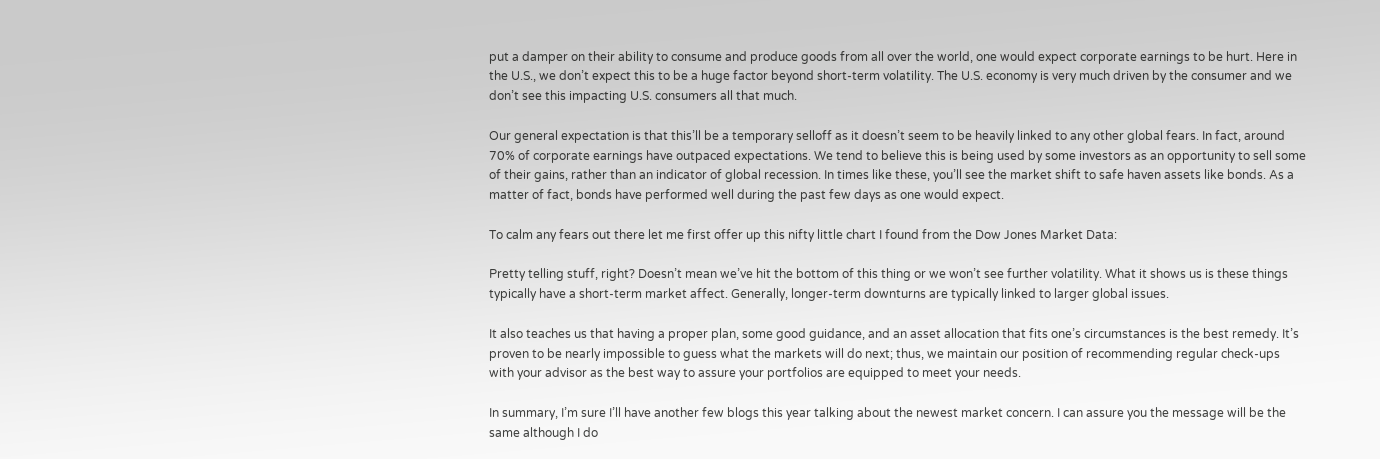put a damper on their ability to consume and produce goods from all over the world, one would expect corporate earnings to be hurt. Here in the U.S., we don’t expect this to be a huge factor beyond short-term volatility. The U.S. economy is very much driven by the consumer and we don’t see this impacting U.S. consumers all that much.

Our general expectation is that this’ll be a temporary selloff as it doesn’t seem to be heavily linked to any other global fears. In fact, around 70% of corporate earnings have outpaced expectations. We tend to believe this is being used by some investors as an opportunity to sell some of their gains, rather than an indicator of global recession. In times like these, you’ll see the market shift to safe haven assets like bonds. As a matter of fact, bonds have performed well during the past few days as one would expect.

To calm any fears out there let me first offer up this nifty little chart I found from the Dow Jones Market Data:

Pretty telling stuff, right? Doesn’t mean we’ve hit the bottom of this thing or we won’t see further volatility. What it shows us is these things typically have a short-term market affect. Generally, longer-term downturns are typically linked to larger global issues.

It also teaches us that having a proper plan, some good guidance, and an asset allocation that fits one’s circumstances is the best remedy. It’s proven to be nearly impossible to guess what the markets will do next; thus, we maintain our position of recommending regular check-ups with your advisor as the best way to assure your portfolios are equipped to meet your needs.

In summary, I’m sure I’ll have another few blogs this year talking about the newest market concern. I can assure you the message will be the same although I do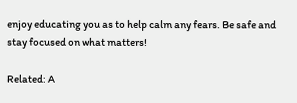enjoy educating you as to help calm any fears. Be safe and stay focused on what matters!

Related: A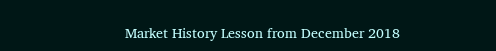Market History Lesson from December 2018